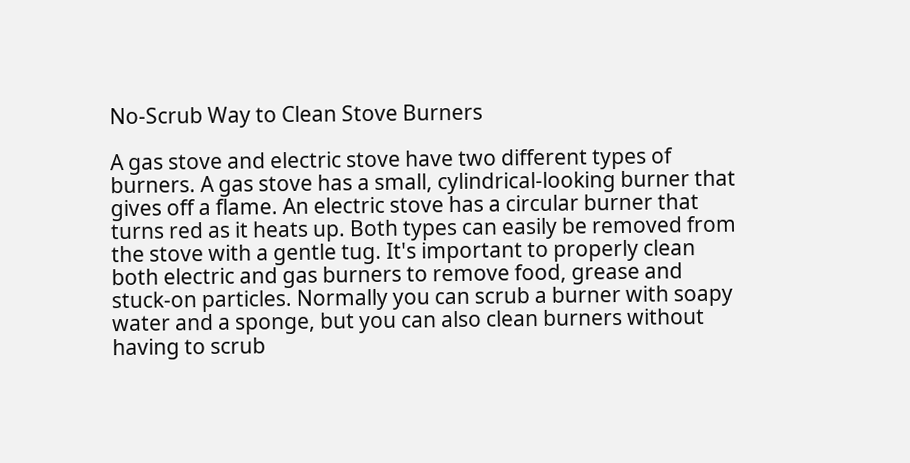No-Scrub Way to Clean Stove Burners

A gas stove and electric stove have two different types of burners. A gas stove has a small, cylindrical-looking burner that gives off a flame. An electric stove has a circular burner that turns red as it heats up. Both types can easily be removed from the stove with a gentle tug. It's important to properly clean both electric and gas burners to remove food, grease and stuck-on particles. Normally you can scrub a burner with soapy water and a sponge, but you can also clean burners without having to scrub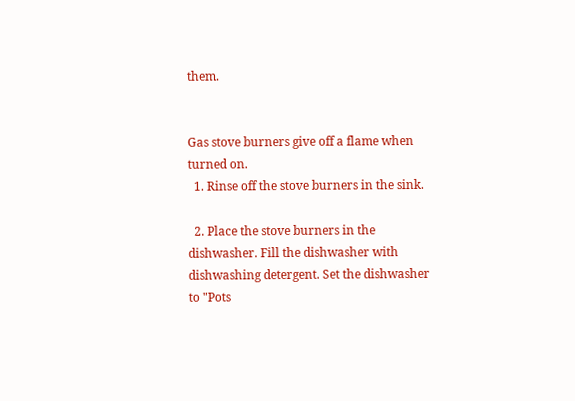them.


Gas stove burners give off a flame when turned on.
  1. Rinse off the stove burners in the sink.

  2. Place the stove burners in the dishwasher. Fill the dishwasher with dishwashing detergent. Set the dishwasher to "Pots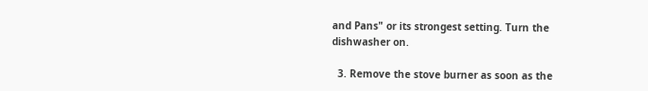and Pans" or its strongest setting. Turn the dishwasher on.

  3. Remove the stove burner as soon as the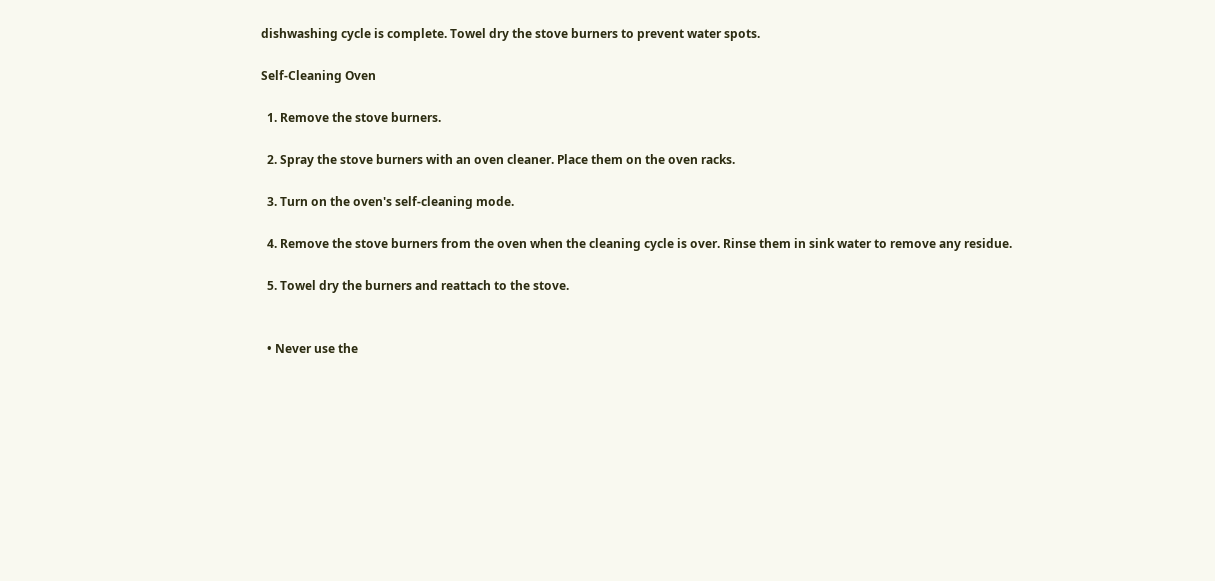dishwashing cycle is complete. Towel dry the stove burners to prevent water spots.

Self-Cleaning Oven

  1. Remove the stove burners.

  2. Spray the stove burners with an oven cleaner. Place them on the oven racks.

  3. Turn on the oven's self-cleaning mode.

  4. Remove the stove burners from the oven when the cleaning cycle is over. Rinse them in sink water to remove any residue.

  5. Towel dry the burners and reattach to the stove.


  • Never use the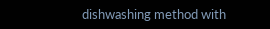dishwashing method with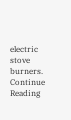electric stove burners.
Continue Reading